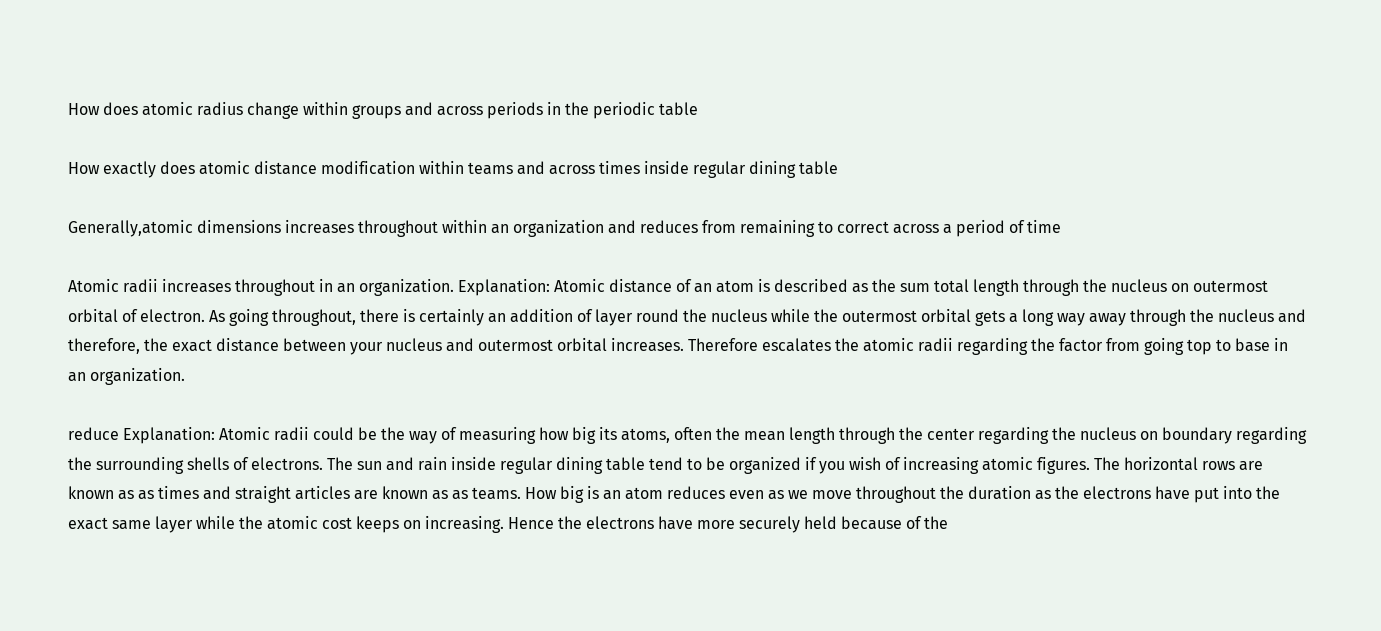How does atomic radius change within groups and across periods in the periodic table

How exactly does atomic distance modification within teams and across times inside regular dining table

Generally,atomic dimensions increases throughout within an organization and reduces from remaining to correct across a period of time

Atomic radii increases throughout in an organization. Explanation: Atomic distance of an atom is described as the sum total length through the nucleus on outermost orbital of electron. As going throughout, there is certainly an addition of layer round the nucleus while the outermost orbital gets a long way away through the nucleus and therefore, the exact distance between your nucleus and outermost orbital increases. Therefore escalates the atomic radii regarding the factor from going top to base in an organization.

reduce Explanation: Atomic radii could be the way of measuring how big its atoms, often the mean length through the center regarding the nucleus on boundary regarding the surrounding shells of electrons. The sun and rain inside regular dining table tend to be organized if you wish of increasing atomic figures. The horizontal rows are known as as times and straight articles are known as as teams. How big is an atom reduces even as we move throughout the duration as the electrons have put into the exact same layer while the atomic cost keeps on increasing. Hence the electrons have more securely held because of the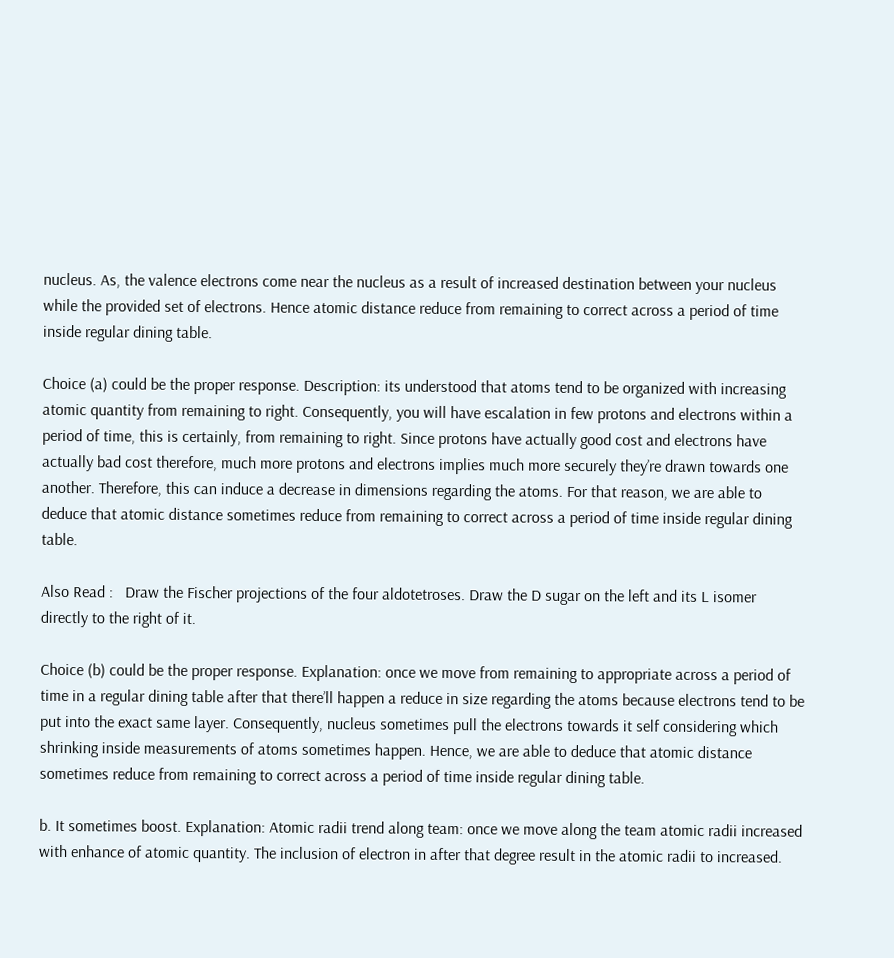nucleus. As, the valence electrons come near the nucleus as a result of increased destination between your nucleus while the provided set of electrons. Hence atomic distance reduce from remaining to correct across a period of time inside regular dining table.

Choice (a) could be the proper response. Description: its understood that atoms tend to be organized with increasing atomic quantity from remaining to right. Consequently, you will have escalation in few protons and electrons within a period of time, this is certainly, from remaining to right. Since protons have actually good cost and electrons have actually bad cost therefore, much more protons and electrons implies much more securely they’re drawn towards one another. Therefore, this can induce a decrease in dimensions regarding the atoms. For that reason, we are able to deduce that atomic distance sometimes reduce from remaining to correct across a period of time inside regular dining table.

Also Read :   Draw the Fischer projections of the four aldotetroses. Draw the D sugar on the left and its L isomer directly to the right of it.

Choice (b) could be the proper response. Explanation: once we move from remaining to appropriate across a period of time in a regular dining table after that there’ll happen a reduce in size regarding the atoms because electrons tend to be put into the exact same layer. Consequently, nucleus sometimes pull the electrons towards it self considering which shrinking inside measurements of atoms sometimes happen. Hence, we are able to deduce that atomic distance sometimes reduce from remaining to correct across a period of time inside regular dining table.

b. It sometimes boost. Explanation: Atomic radii trend along team: once we move along the team atomic radii increased with enhance of atomic quantity. The inclusion of electron in after that degree result in the atomic radii to increased.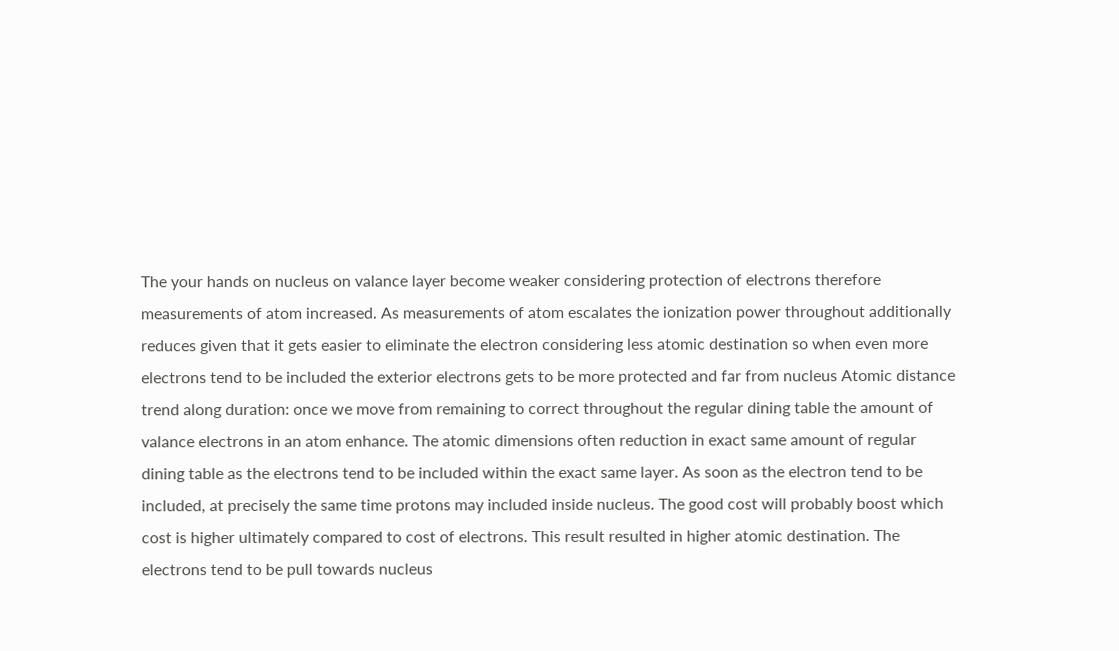The your hands on nucleus on valance layer become weaker considering protection of electrons therefore measurements of atom increased. As measurements of atom escalates the ionization power throughout additionally reduces given that it gets easier to eliminate the electron considering less atomic destination so when even more electrons tend to be included the exterior electrons gets to be more protected and far from nucleus Atomic distance trend along duration: once we move from remaining to correct throughout the regular dining table the amount of valance electrons in an atom enhance. The atomic dimensions often reduction in exact same amount of regular dining table as the electrons tend to be included within the exact same layer. As soon as the electron tend to be included, at precisely the same time protons may included inside nucleus. The good cost will probably boost which cost is higher ultimately compared to cost of electrons. This result resulted in higher atomic destination. The electrons tend to be pull towards nucleus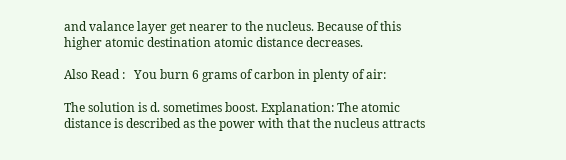and valance layer get nearer to the nucleus. Because of this higher atomic destination atomic distance decreases.

Also Read :   You burn 6 grams of carbon in plenty of air:

The solution is d. sometimes boost. Explanation: The atomic distance is described as the power with that the nucleus attracts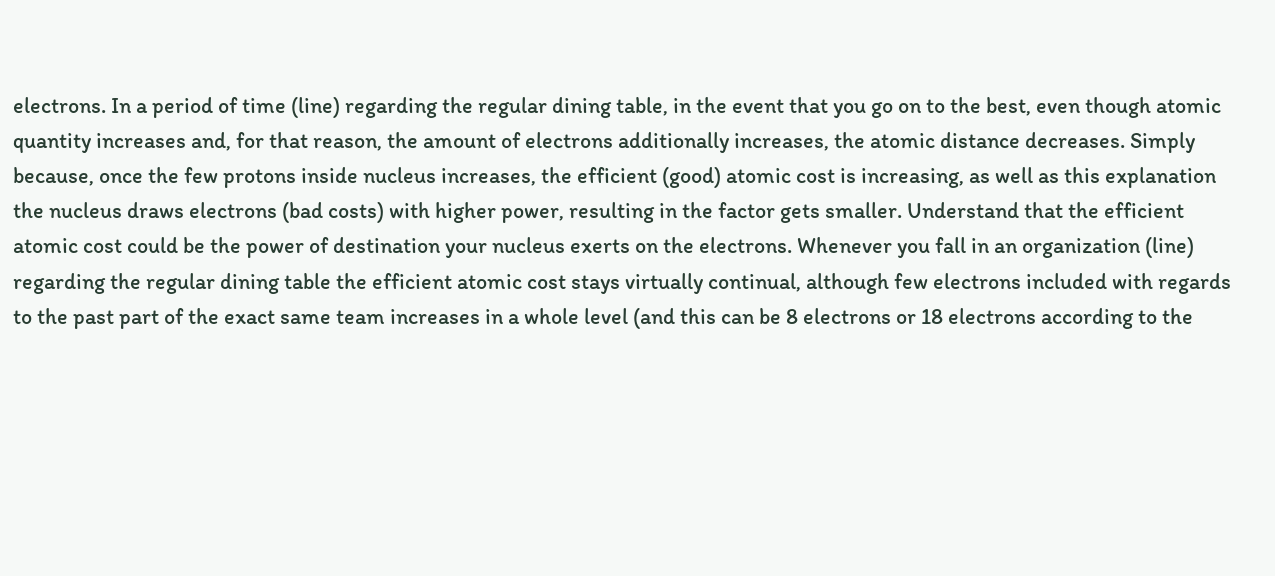electrons. In a period of time (line) regarding the regular dining table, in the event that you go on to the best, even though atomic quantity increases and, for that reason, the amount of electrons additionally increases, the atomic distance decreases. Simply because, once the few protons inside nucleus increases, the efficient (good) atomic cost is increasing, as well as this explanation the nucleus draws electrons (bad costs) with higher power, resulting in the factor gets smaller. Understand that the efficient atomic cost could be the power of destination your nucleus exerts on the electrons. Whenever you fall in an organization (line) regarding the regular dining table the efficient atomic cost stays virtually continual, although few electrons included with regards to the past part of the exact same team increases in a whole level (and this can be 8 electrons or 18 electrons according to the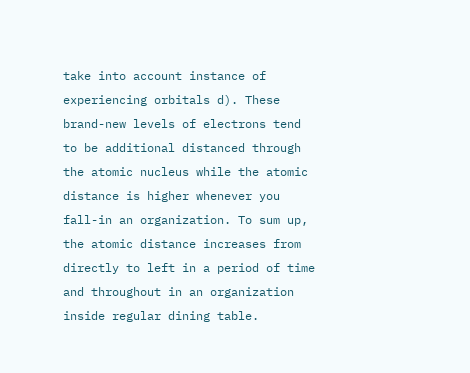take into account instance of experiencing orbitals d). These brand-new levels of electrons tend to be additional distanced through the atomic nucleus while the atomic distance is higher whenever you fall-in an organization. To sum up, the atomic distance increases from directly to left in a period of time and throughout in an organization inside regular dining table.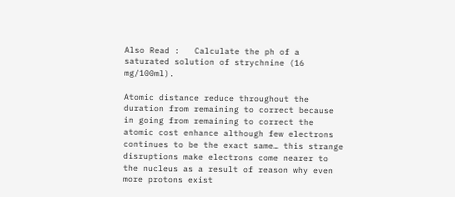Also Read :   Calculate the ph of a saturated solution of strychnine (16 mg/100ml).

Atomic distance reduce throughout the duration from remaining to correct because in going from remaining to correct the atomic cost enhance although few electrons continues to be the exact same… this strange disruptions make electrons come nearer to the nucleus as a result of reason why even more protons exist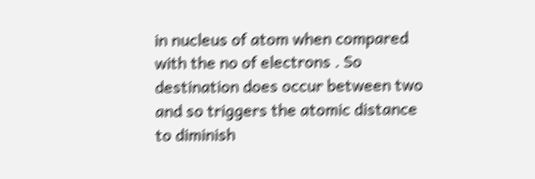in nucleus of atom when compared with the no of electrons . So destination does occur between two and so triggers the atomic distance to diminish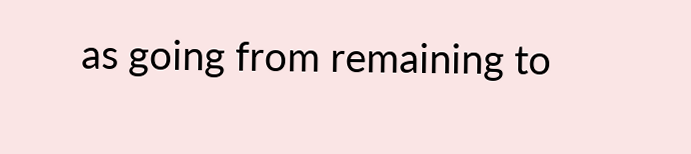as going from remaining to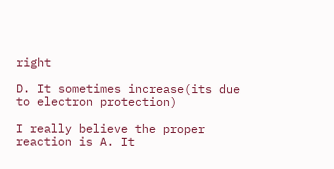right

D. It sometimes increase(its due to electron protection)

I really believe the proper reaction is A. It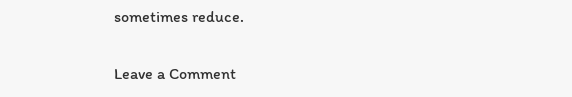sometimes reduce.

Leave a Comment